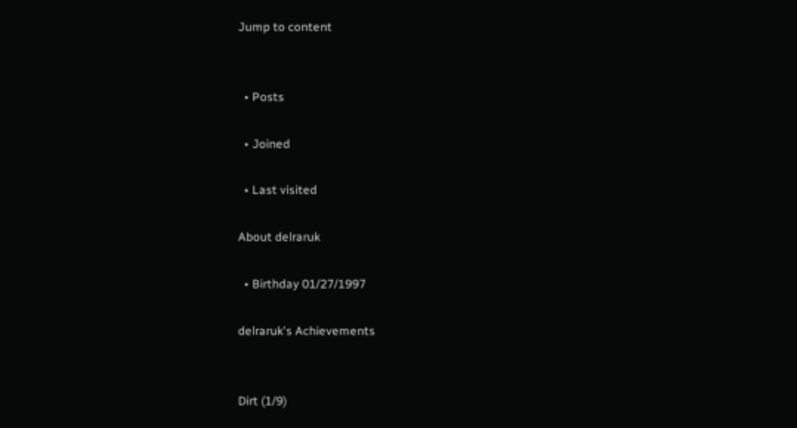Jump to content


  • Posts

  • Joined

  • Last visited

About delraruk

  • Birthday 01/27/1997

delraruk's Achievements


Dirt (1/9)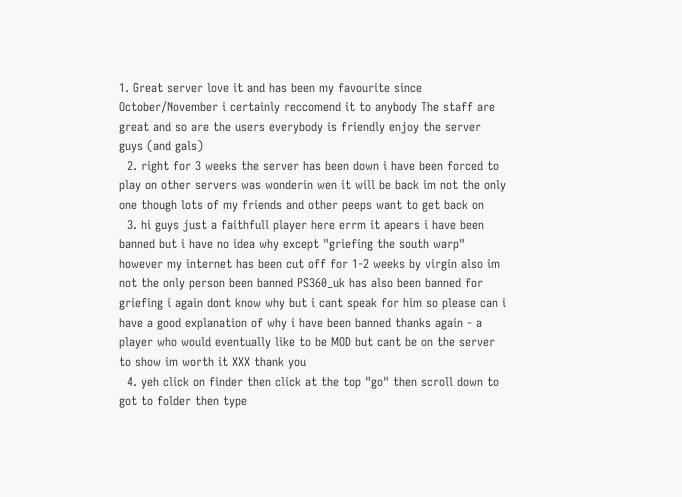1. Great server love it and has been my favourite since October/November i certainly reccomend it to anybody The staff are great and so are the users everybody is friendly enjoy the server guys (and gals)
  2. right for 3 weeks the server has been down i have been forced to play on other servers was wonderin wen it will be back im not the only one though lots of my friends and other peeps want to get back on
  3. hi guys just a faithfull player here errm it apears i have been banned but i have no idea why except "griefing the south warp" however my internet has been cut off for 1-2 weeks by virgin also im not the only person been banned PS360_uk has also been banned for griefing i again dont know why but i cant speak for him so please can i have a good explanation of why i have been banned thanks again - a player who would eventually like to be MOD but cant be on the server to show im worth it XXX thank you
  4. yeh click on finder then click at the top "go" then scroll down to got to folder then type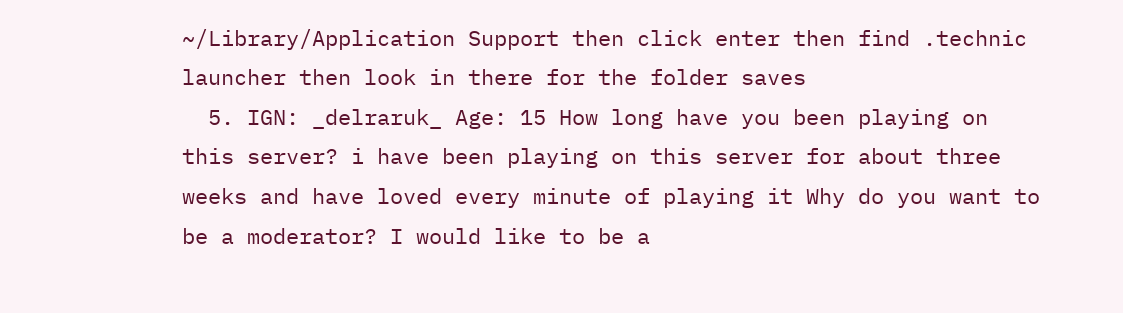~/Library/Application Support then click enter then find .technic launcher then look in there for the folder saves
  5. IGN: _delraruk_ Age: 15 How long have you been playing on this server? i have been playing on this server for about three weeks and have loved every minute of playing it Why do you want to be a moderator? I would like to be a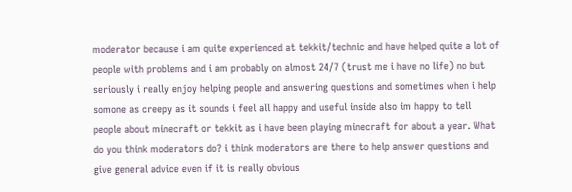moderator because i am quite experienced at tekkit/technic and have helped quite a lot of people with problems and i am probably on almost 24/7 (trust me i have no life) no but seriously i really enjoy helping people and answering questions and sometimes when i help somone as creepy as it sounds i feel all happy and useful inside also im happy to tell people about minecraft or tekkit as i have been playing minecraft for about a year. What do you think moderators do? i think moderators are there to help answer questions and give general advice even if it is really obvious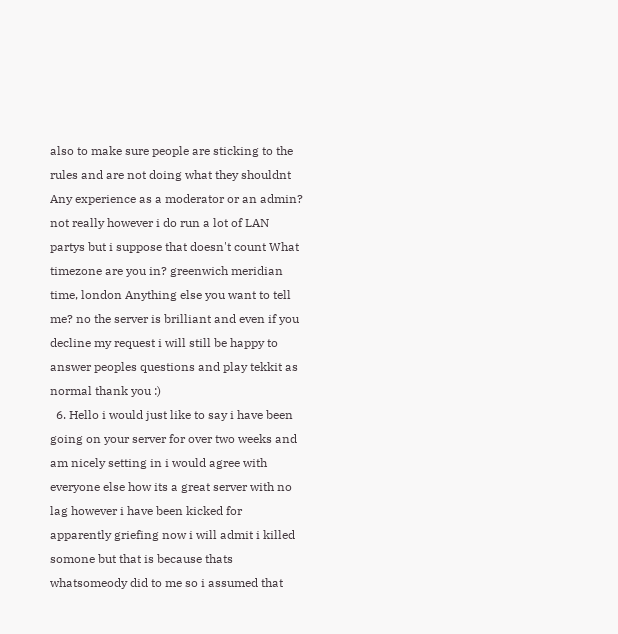also to make sure people are sticking to the rules and are not doing what they shouldnt Any experience as a moderator or an admin? not really however i do run a lot of LAN partys but i suppose that doesn't count What timezone are you in? greenwich meridian time, london Anything else you want to tell me? no the server is brilliant and even if you decline my request i will still be happy to answer peoples questions and play tekkit as normal thank you :)
  6. Hello i would just like to say i have been going on your server for over two weeks and am nicely setting in i would agree with everyone else how its a great server with no lag however i have been kicked for apparently griefing now i will admit i killed somone but that is because thats whatsomeody did to me so i assumed that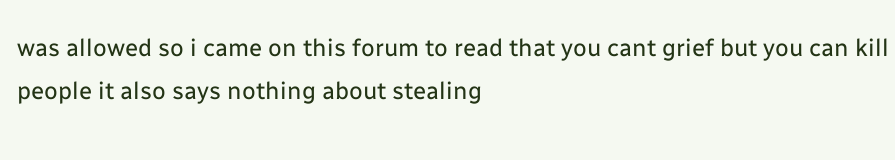was allowed so i came on this forum to read that you cant grief but you can kill people it also says nothing about stealing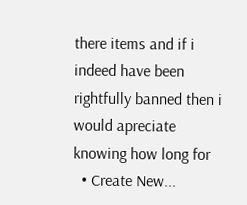there items and if i indeed have been rightfully banned then i would apreciate knowing how long for
  • Create New...